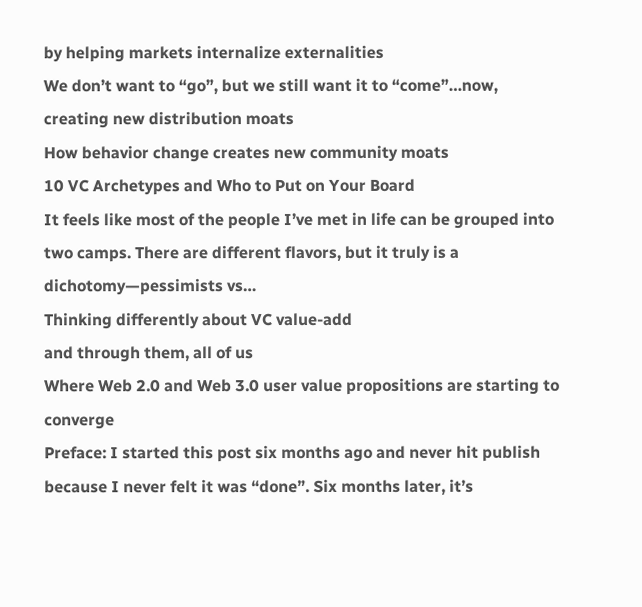by helping markets internalize externalities
We don’t want to “go”, but we still want it to “come”…now, creating new distribution moats
How behavior change creates new community moats
10 VC Archetypes and Who to Put on Your Board
It feels like most of the people I’ve met in life can be grouped into two camps. There are different flavors, but it truly is a dichotomy—pessimists vs…
Thinking differently about VC value-add
and through them, all of us
Where Web 2.0 and Web 3.0 user value propositions are starting to converge
Preface: I started this post six months ago and never hit publish because I never felt it was “done”. Six months later, it’s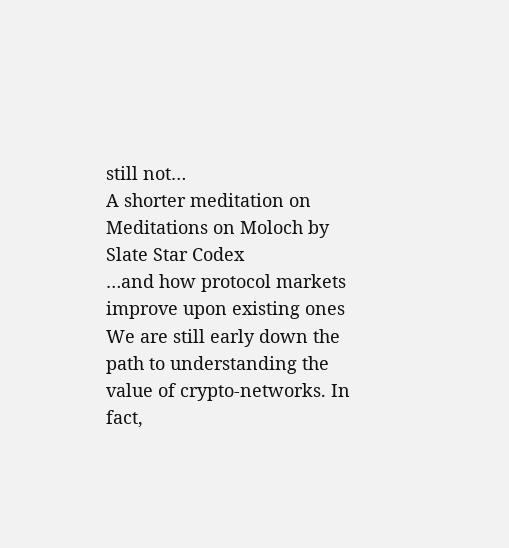still not…
A shorter meditation on Meditations on Moloch by Slate Star Codex
…and how protocol markets improve upon existing ones
We are still early down the path to understanding the value of crypto-networks. In fact,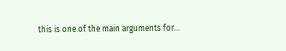this is one of the main arguments for…